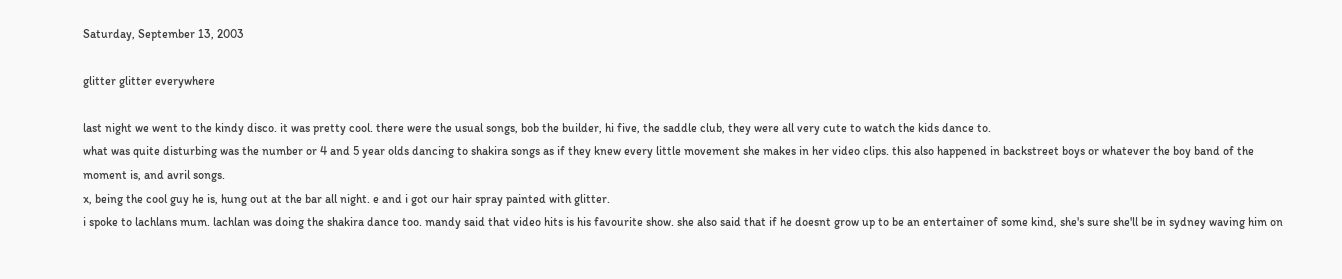Saturday, September 13, 2003

glitter glitter everywhere

last night we went to the kindy disco. it was pretty cool. there were the usual songs, bob the builder, hi five, the saddle club, they were all very cute to watch the kids dance to.
what was quite disturbing was the number or 4 and 5 year olds dancing to shakira songs as if they knew every little movement she makes in her video clips. this also happened in backstreet boys or whatever the boy band of the moment is, and avril songs.
x, being the cool guy he is, hung out at the bar all night. e and i got our hair spray painted with glitter.
i spoke to lachlans mum. lachlan was doing the shakira dance too. mandy said that video hits is his favourite show. she also said that if he doesnt grow up to be an entertainer of some kind, she's sure she'll be in sydney waving him on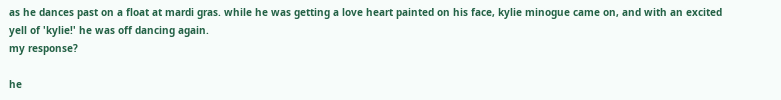as he dances past on a float at mardi gras. while he was getting a love heart painted on his face, kylie minogue came on, and with an excited yell of 'kylie!' he was off dancing again.
my response?

he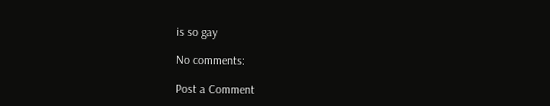is so gay

No comments:

Post a Comment